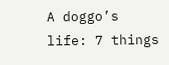A doggo’s life: 7 things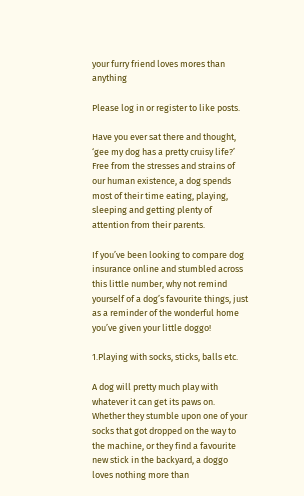your furry friend loves mores than anything

Please log in or register to like posts.

Have you ever sat there and thought, ‘gee my dog has a pretty cruisy life?’ Free from the stresses and strains of our human existence, a dog spends most of their time eating, playing, sleeping and getting plenty of attention from their parents.

If you’ve been looking to compare dog insurance online and stumbled across this little number, why not remind yourself of a dog’s favourite things, just as a reminder of the wonderful home you’ve given your little doggo!

1.Playing with socks, sticks, balls etc.

A dog will pretty much play with whatever it can get its paws on. Whether they stumble upon one of your socks that got dropped on the way to the machine, or they find a favourite new stick in the backyard, a doggo loves nothing more than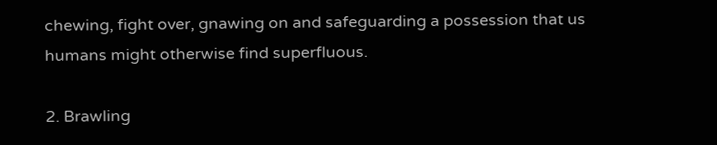chewing, fight over, gnawing on and safeguarding a possession that us humans might otherwise find superfluous.

2. Brawling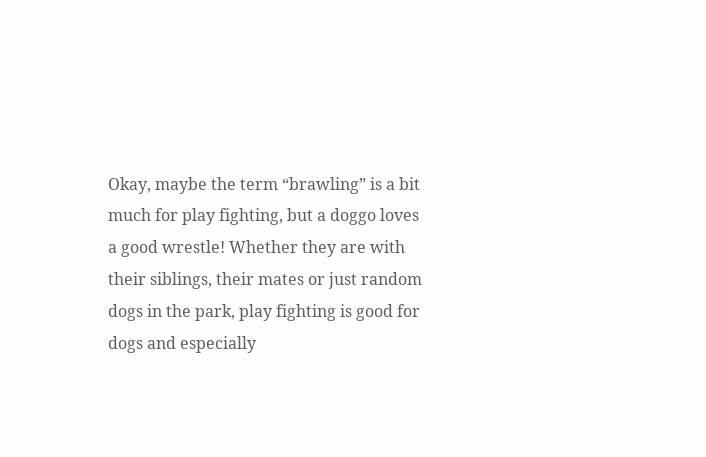Okay, maybe the term “brawling” is a bit much for play fighting, but a doggo loves a good wrestle! Whether they are with their siblings, their mates or just random dogs in the park, play fighting is good for dogs and especially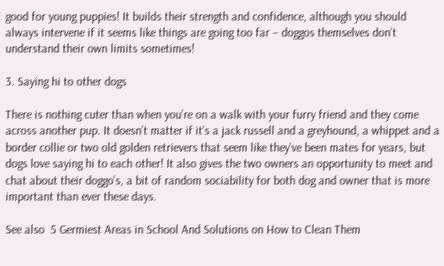good for young puppies! It builds their strength and confidence, although you should always intervene if it seems like things are going too far – doggos themselves don’t understand their own limits sometimes!

3. Saying hi to other dogs

There is nothing cuter than when you’re on a walk with your furry friend and they come across another pup. It doesn’t matter if it’s a jack russell and a greyhound, a whippet and a border collie or two old golden retrievers that seem like they’ve been mates for years, but dogs love saying hi to each other! It also gives the two owners an opportunity to meet and chat about their doggo’s, a bit of random sociability for both dog and owner that is more important than ever these days.

See also  5 Germiest Areas in School And Solutions on How to Clean Them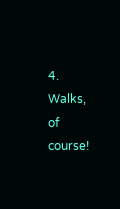4. Walks, of course!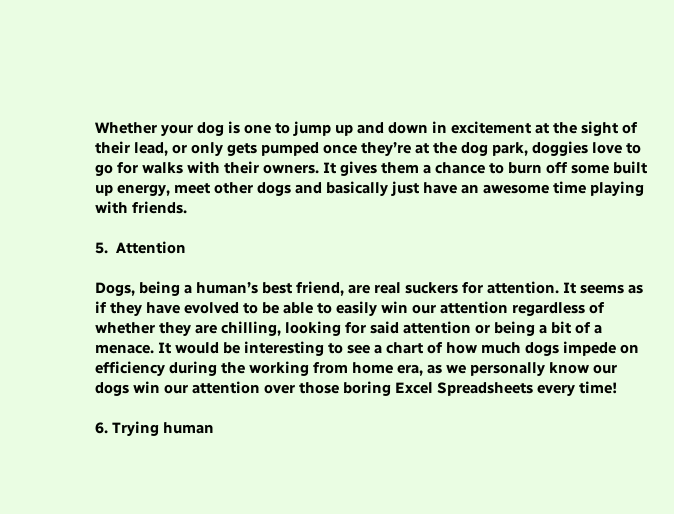Whether your dog is one to jump up and down in excitement at the sight of their lead, or only gets pumped once they’re at the dog park, doggies love to go for walks with their owners. It gives them a chance to burn off some built up energy, meet other dogs and basically just have an awesome time playing with friends.

5.  Attention

Dogs, being a human’s best friend, are real suckers for attention. It seems as if they have evolved to be able to easily win our attention regardless of whether they are chilling, looking for said attention or being a bit of a menace. It would be interesting to see a chart of how much dogs impede on efficiency during the working from home era, as we personally know our dogs win our attention over those boring Excel Spreadsheets every time!

6. Trying human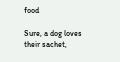food

Sure, a dog loves their sachet,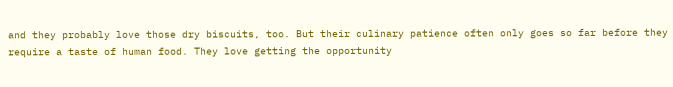and they probably love those dry biscuits, too. But their culinary patience often only goes so far before they require a taste of human food. They love getting the opportunity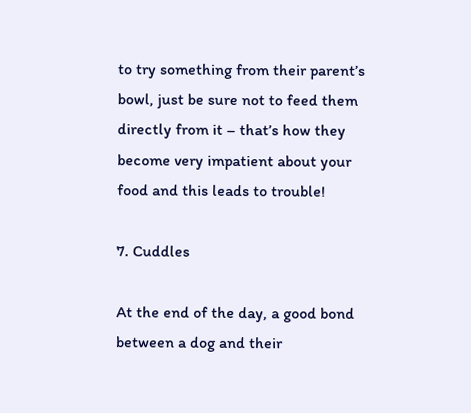to try something from their parent’s bowl, just be sure not to feed them directly from it – that’s how they become very impatient about your food and this leads to trouble!

7. Cuddles

At the end of the day, a good bond between a dog and their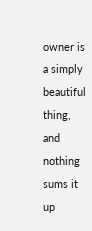owner is a simply beautiful thing, and nothing sums it up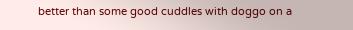better than some good cuddles with doggo on a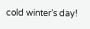cold winter’s day!